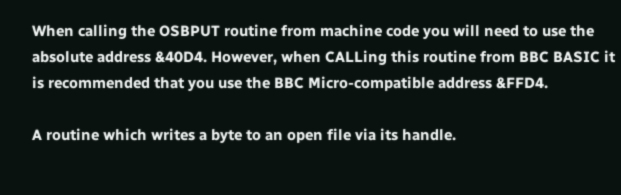When calling the OSBPUT routine from machine code you will need to use the absolute address &40D4. However, when CALLing this routine from BBC BASIC it is recommended that you use the BBC Micro-compatible address &FFD4.

A routine which writes a byte to an open file via its handle.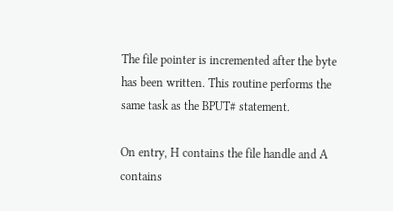The file pointer is incremented after the byte has been written. This routine performs the same task as the BPUT# statement.

On entry, H contains the file handle and A contains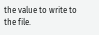the value to write to the file.